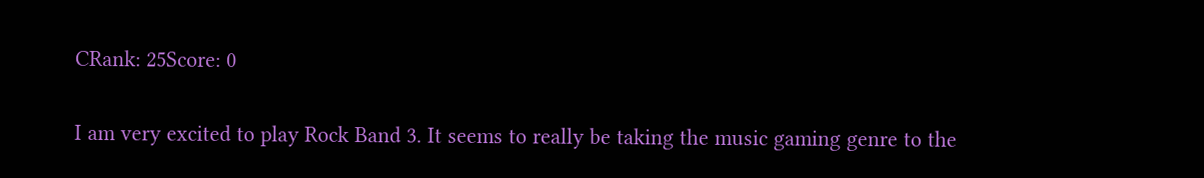CRank: 25Score: 0

I am very excited to play Rock Band 3. It seems to really be taking the music gaming genre to the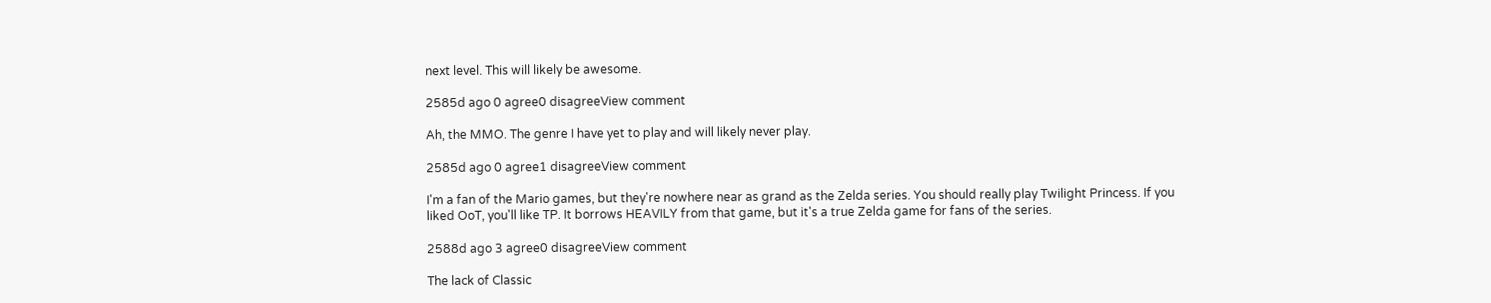next level. This will likely be awesome.

2585d ago 0 agree0 disagreeView comment

Ah, the MMO. The genre I have yet to play and will likely never play.

2585d ago 0 agree1 disagreeView comment

I'm a fan of the Mario games, but they're nowhere near as grand as the Zelda series. You should really play Twilight Princess. If you liked OoT, you'll like TP. It borrows HEAVILY from that game, but it's a true Zelda game for fans of the series.

2588d ago 3 agree0 disagreeView comment

The lack of Classic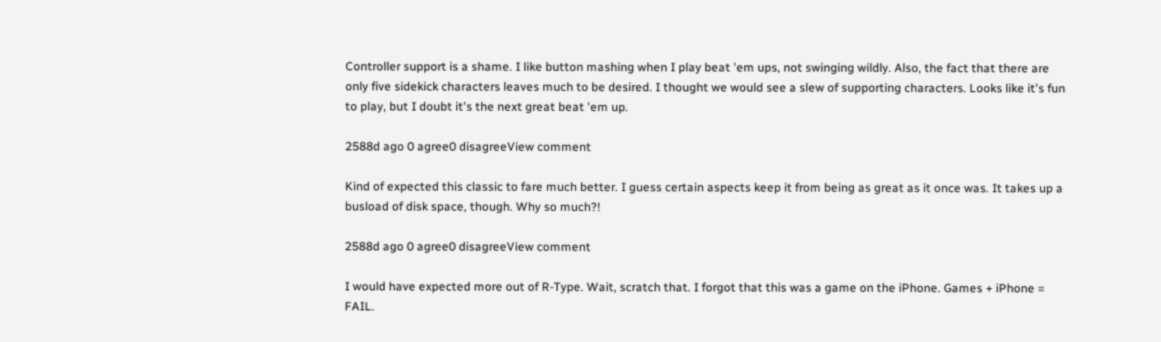Controller support is a shame. I like button mashing when I play beat 'em ups, not swinging wildly. Also, the fact that there are only five sidekick characters leaves much to be desired. I thought we would see a slew of supporting characters. Looks like it's fun to play, but I doubt it's the next great beat 'em up.

2588d ago 0 agree0 disagreeView comment

Kind of expected this classic to fare much better. I guess certain aspects keep it from being as great as it once was. It takes up a busload of disk space, though. Why so much?!

2588d ago 0 agree0 disagreeView comment

I would have expected more out of R-Type. Wait, scratch that. I forgot that this was a game on the iPhone. Games + iPhone = FAIL.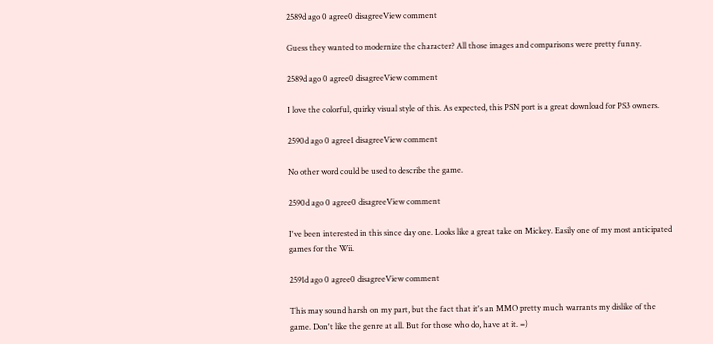2589d ago 0 agree0 disagreeView comment

Guess they wanted to modernize the character? All those images and comparisons were pretty funny.

2589d ago 0 agree0 disagreeView comment

I love the colorful, quirky visual style of this. As expected, this PSN port is a great download for PS3 owners.

2590d ago 0 agree1 disagreeView comment

No other word could be used to describe the game.

2590d ago 0 agree0 disagreeView comment

I've been interested in this since day one. Looks like a great take on Mickey. Easily one of my most anticipated games for the Wii.

2591d ago 0 agree0 disagreeView comment

This may sound harsh on my part, but the fact that it's an MMO pretty much warrants my dislike of the game. Don't like the genre at all. But for those who do, have at it. =)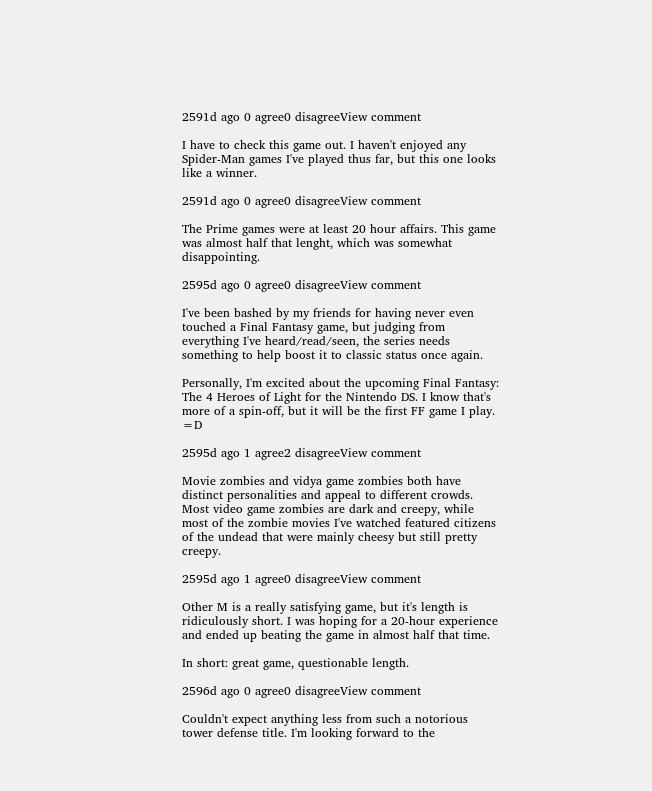2591d ago 0 agree0 disagreeView comment

I have to check this game out. I haven't enjoyed any Spider-Man games I've played thus far, but this one looks like a winner.

2591d ago 0 agree0 disagreeView comment

The Prime games were at least 20 hour affairs. This game was almost half that lenght, which was somewhat disappointing.

2595d ago 0 agree0 disagreeView comment

I've been bashed by my friends for having never even touched a Final Fantasy game, but judging from everything I've heard/read/seen, the series needs something to help boost it to classic status once again.

Personally, I'm excited about the upcoming Final Fantasy: The 4 Heroes of Light for the Nintendo DS. I know that's more of a spin-off, but it will be the first FF game I play. =D

2595d ago 1 agree2 disagreeView comment

Movie zombies and vidya game zombies both have distinct personalities and appeal to different crowds. Most video game zombies are dark and creepy, while most of the zombie movies I've watched featured citizens of the undead that were mainly cheesy but still pretty creepy.

2595d ago 1 agree0 disagreeView comment

Other M is a really satisfying game, but it's length is ridiculously short. I was hoping for a 20-hour experience and ended up beating the game in almost half that time.

In short: great game, questionable length.

2596d ago 0 agree0 disagreeView comment

Couldn't expect anything less from such a notorious tower defense title. I'm looking forward to the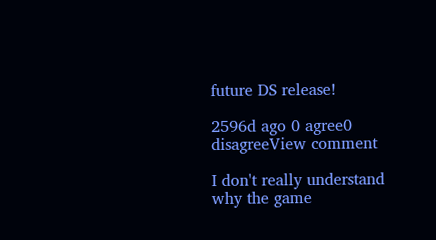future DS release!

2596d ago 0 agree0 disagreeView comment

I don't really understand why the game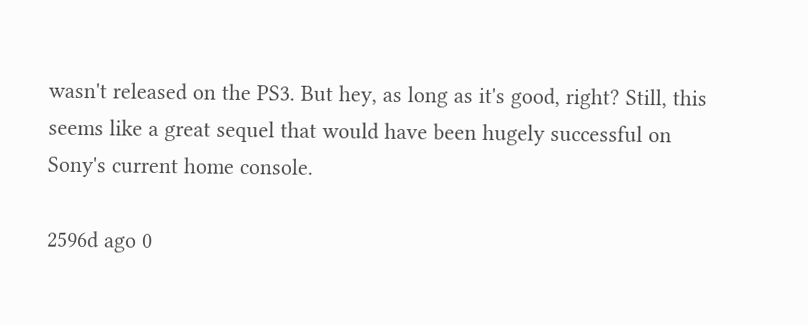wasn't released on the PS3. But hey, as long as it's good, right? Still, this seems like a great sequel that would have been hugely successful on Sony's current home console.

2596d ago 0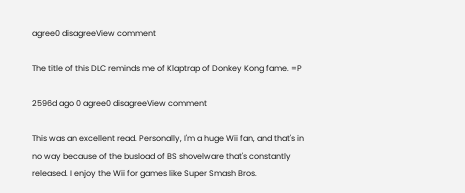agree0 disagreeView comment

The title of this DLC reminds me of Klaptrap of Donkey Kong fame. =P

2596d ago 0 agree0 disagreeView comment

This was an excellent read. Personally, I'm a huge Wii fan, and that's in no way because of the busload of BS shovelware that's constantly released. I enjoy the Wii for games like Super Smash Bros.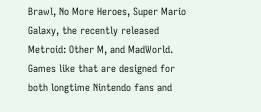Brawl, No More Heroes, Super Mario Galaxy, the recently released Metroid: Other M, and MadWorld. Games like that are designed for both longtime Nintendo fans and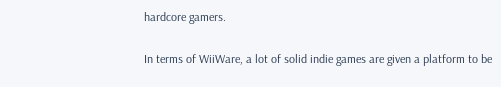hardcore gamers.

In terms of WiiWare, a lot of solid indie games are given a platform to be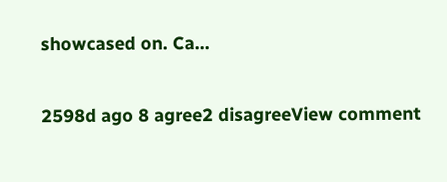showcased on. Ca...

2598d ago 8 agree2 disagreeView comment